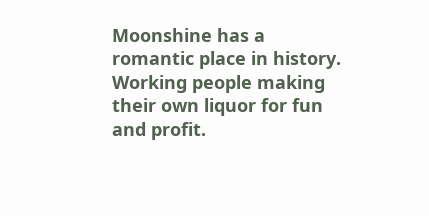Moonshine has a romantic place in history. Working people making their own liquor for fun and profit.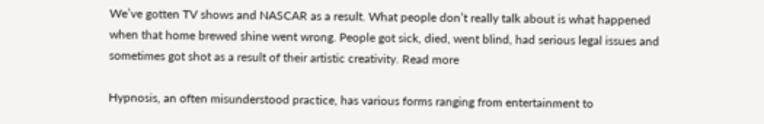We’ve gotten TV shows and NASCAR as a result. What people don’t really talk about is what happened when that home brewed shine went wrong. People got sick, died, went blind, had serious legal issues and sometimes got shot as a result of their artistic creativity. Read more

Hypnosis, an often misunderstood practice, has various forms ranging from entertainment to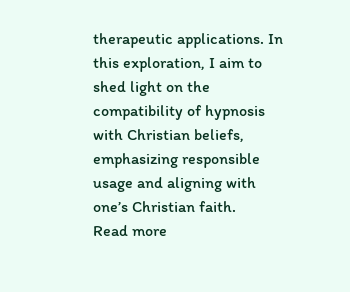therapeutic applications. In this exploration, I aim to shed light on the compatibility of hypnosis with Christian beliefs, emphasizing responsible usage and aligning with one’s Christian faith.
Read more